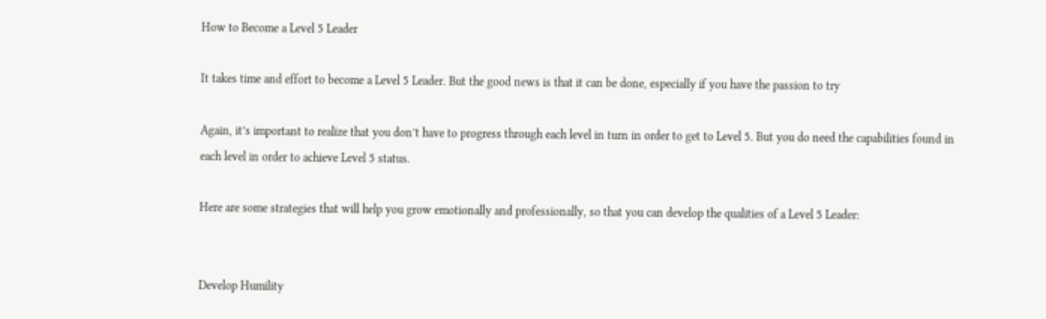How to Become a Level 5 Leader

It takes time and effort to become a Level 5 Leader. But the good news is that it can be done, especially if you have the passion to try

Again, it’s important to realize that you don’t have to progress through each level in turn in order to get to Level 5. But you do need the capabilities found in each level in order to achieve Level 5 status.

Here are some strategies that will help you grow emotionally and professionally, so that you can develop the qualities of a Level 5 Leader:


Develop Humility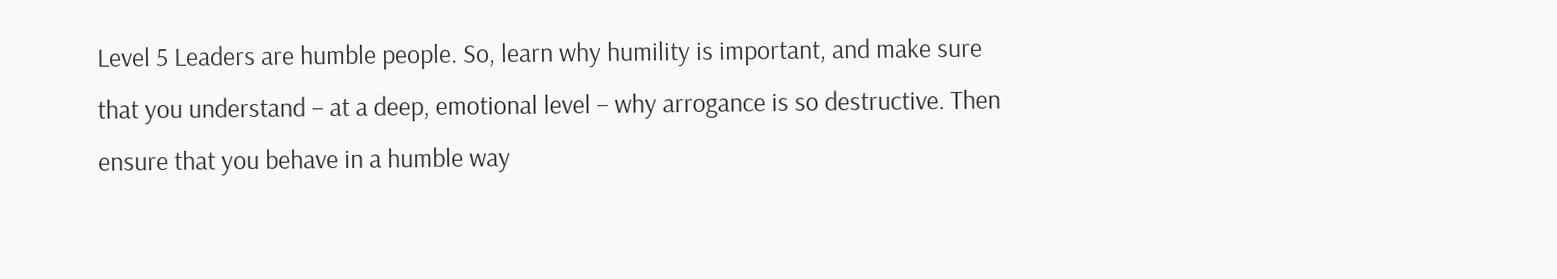Level 5 Leaders are humble people. So, learn why humility is important, and make sure that you understand – at a deep, emotional level – why arrogance is so destructive. Then ensure that you behave in a humble way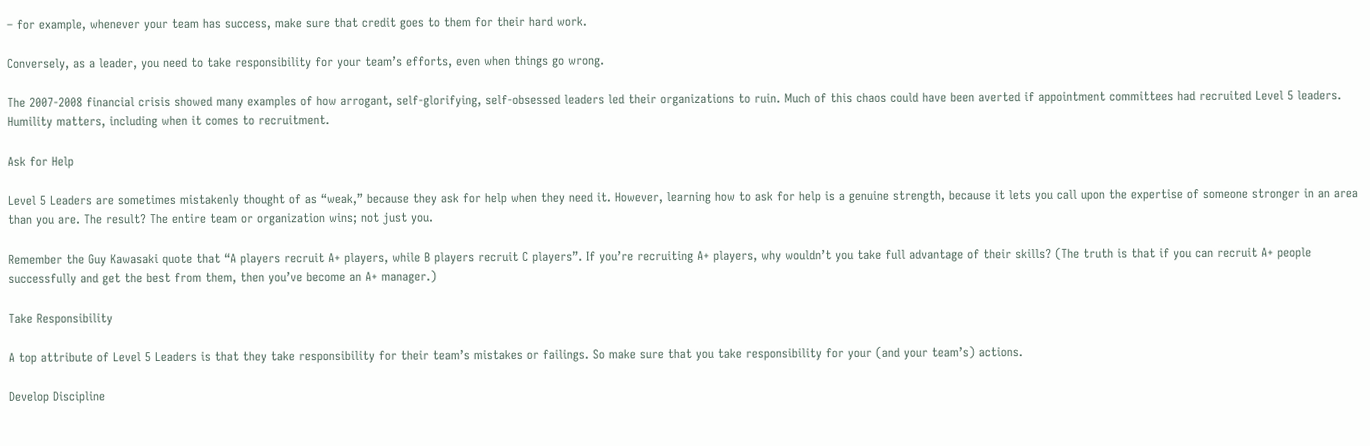– for example, whenever your team has success, make sure that credit goes to them for their hard work.

Conversely, as a leader, you need to take responsibility for your team’s efforts, even when things go wrong.

The 2007-2008 financial crisis showed many examples of how arrogant, self-glorifying, self-obsessed leaders led their organizations to ruin. Much of this chaos could have been averted if appointment committees had recruited Level 5 leaders. Humility matters, including when it comes to recruitment.

Ask for Help

Level 5 Leaders are sometimes mistakenly thought of as “weak,” because they ask for help when they need it. However, learning how to ask for help is a genuine strength, because it lets you call upon the expertise of someone stronger in an area than you are. The result? The entire team or organization wins; not just you.

Remember the Guy Kawasaki quote that “A players recruit A+ players, while B players recruit C players”. If you’re recruiting A+ players, why wouldn’t you take full advantage of their skills? (The truth is that if you can recruit A+ people successfully and get the best from them, then you’ve become an A+ manager.)

Take Responsibility

A top attribute of Level 5 Leaders is that they take responsibility for their team’s mistakes or failings. So make sure that you take responsibility for your (and your team’s) actions.

Develop Discipline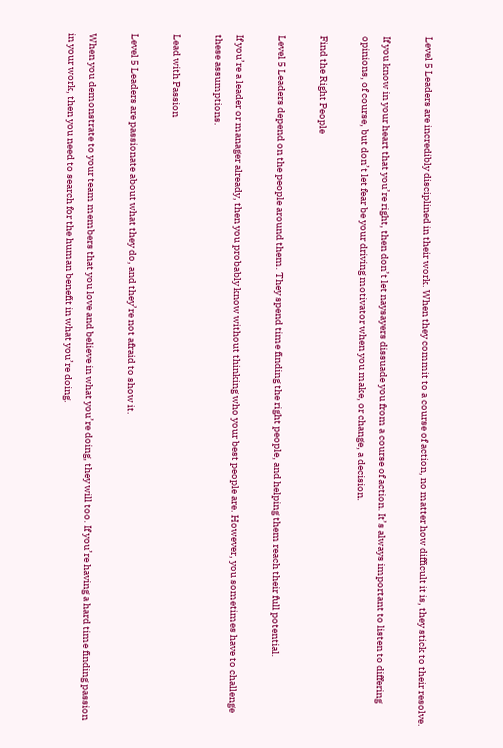Level 5 Leaders are incredibly disciplined in their work. When they commit to a course of action, no matter how difficult it is, they stick to their resolve.

If you know in your heart that you’re right, then don’t let naysayers dissuade you from a course of action. It’s always important to listen to differing opinions, of course, but don’t let fear be your driving motivator when you make, or change, a decision.

Find the Right People

Level 5 Leaders depend on the people around them. They spend time finding the right people, and helping them reach their full potential.

If you’re a leader or manager already, then you probably know without thinking who your best people are. However, you sometimes have to challenge these assumptions.

Lead with Passion

Level 5 Leaders are passionate about what they do, and they’re not afraid to show it.

When you demonstrate to your team members that you love and believe in what you’re doing, they will too. If you’re having a hard time finding passion in your work, then you need to search for the human benefit in what you’re doing.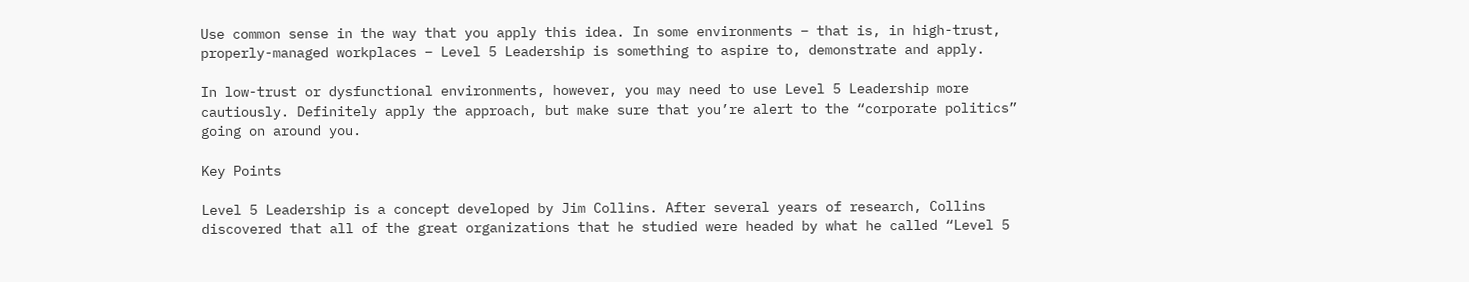Use common sense in the way that you apply this idea. In some environments – that is, in high-trust, properly-managed workplaces – Level 5 Leadership is something to aspire to, demonstrate and apply.

In low-trust or dysfunctional environments, however, you may need to use Level 5 Leadership more cautiously. Definitely apply the approach, but make sure that you’re alert to the “corporate politics” going on around you.

Key Points

Level 5 Leadership is a concept developed by Jim Collins. After several years of research, Collins discovered that all of the great organizations that he studied were headed by what he called “Level 5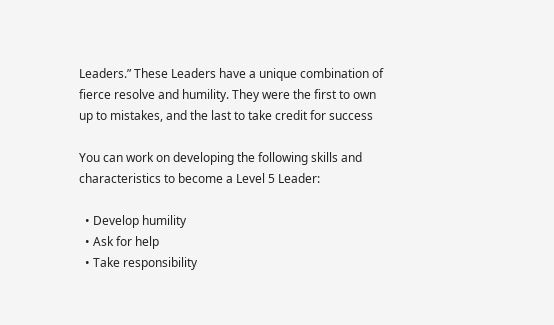Leaders.” These Leaders have a unique combination of fierce resolve and humility. They were the first to own up to mistakes, and the last to take credit for success

You can work on developing the following skills and characteristics to become a Level 5 Leader:

  • Develop humility
  • Ask for help
  • Take responsibility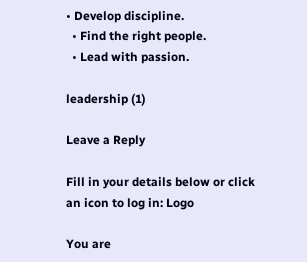• Develop discipline.
  • Find the right people.
  • Lead with passion.

leadership (1)

Leave a Reply

Fill in your details below or click an icon to log in: Logo

You are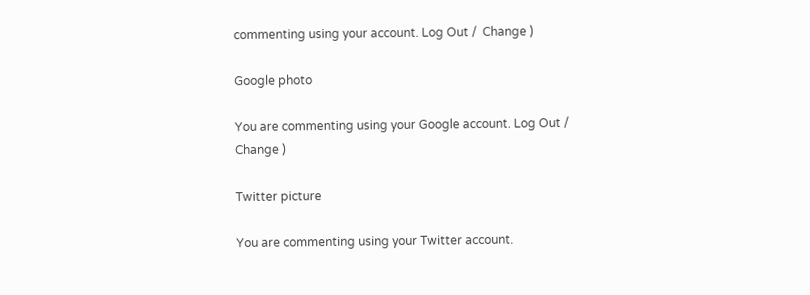commenting using your account. Log Out /  Change )

Google photo

You are commenting using your Google account. Log Out /  Change )

Twitter picture

You are commenting using your Twitter account.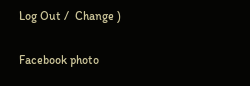Log Out /  Change )

Facebook photo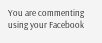You are commenting using your Facebook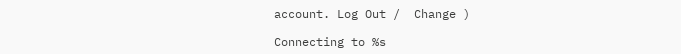account. Log Out /  Change )

Connecting to %s